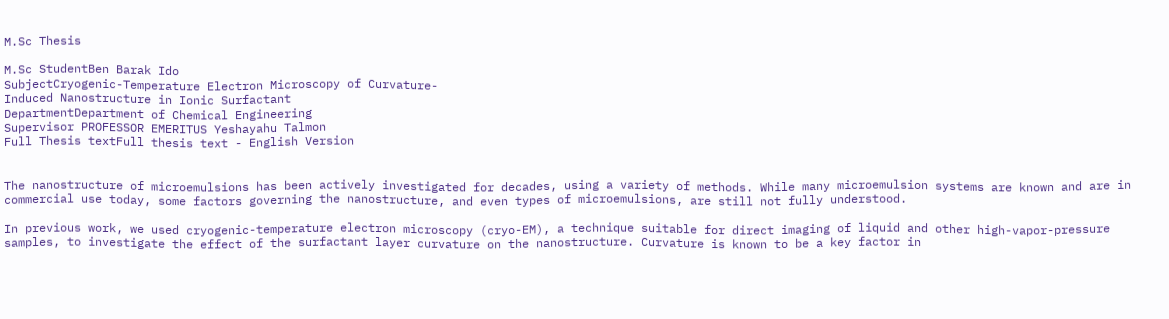M.Sc Thesis

M.Sc StudentBen Barak Ido
SubjectCryogenic-Temperature Electron Microscopy of Curvature-
Induced Nanostructure in Ionic Surfactant
DepartmentDepartment of Chemical Engineering
Supervisor PROFESSOR EMERITUS Yeshayahu Talmon
Full Thesis textFull thesis text - English Version


The nanostructure of microemulsions has been actively investigated for decades, using a variety of methods. While many microemulsion systems are known and are in commercial use today, some factors governing the nanostructure, and even types of microemulsions, are still not fully understood.

In previous work, we used cryogenic-temperature electron microscopy (cryo-EM), a technique suitable for direct imaging of liquid and other high-vapor-pressure samples, to investigate the effect of the surfactant layer curvature on the nanostructure. Curvature is known to be a key factor in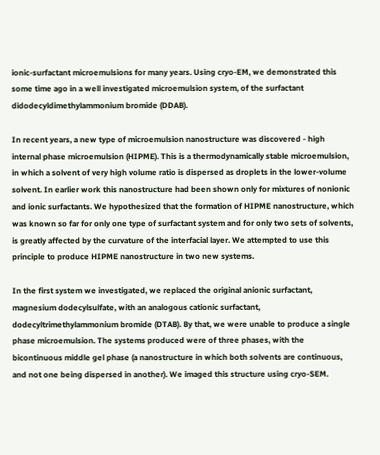ionic-surfactant microemulsions for many years. Using cryo-EM, we demonstrated this some time ago in a well investigated microemulsion system, of the surfactant didodecyldimethylammonium bromide (DDAB).

In recent years, a new type of microemulsion nanostructure was discovered - high internal phase microemulsion (HIPME). This is a thermodynamically stable microemulsion, in which a solvent of very high volume ratio is dispersed as droplets in the lower-volume solvent. In earlier work this nanostructure had been shown only for mixtures of nonionic and ionic surfactants. We hypothesized that the formation of HIPME nanostructure, which was known so far for only one type of surfactant system and for only two sets of solvents, is greatly affected by the curvature of the interfacial layer. We attempted to use this principle to produce HIPME nanostructure in two new systems.

In the first system we investigated, we replaced the original anionic surfactant, magnesium dodecylsulfate, with an analogous cationic surfactant, dodecyltrimethylammonium bromide (DTAB). By that, we were unable to produce a single phase microemulsion. The systems produced were of three phases, with the bicontinuous middle gel phase (a nanostructure in which both solvents are continuous, and not one being dispersed in another). We imaged this structure using cryo-SEM.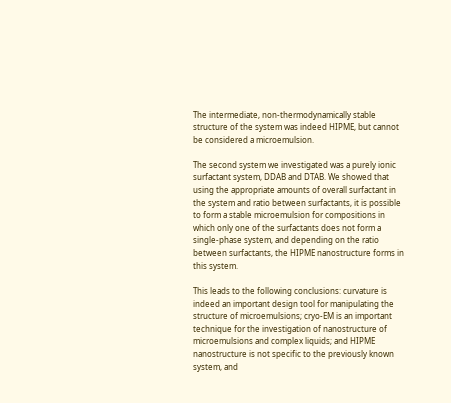The intermediate, non-thermodynamically stable structure of the system was indeed HIPME, but cannot be considered a microemulsion.

The second system we investigated was a purely ionic surfactant system, DDAB and DTAB. We showed that using the appropriate amounts of overall surfactant in the system and ratio between surfactants, it is possible to form a stable microemulsion for compositions in which only one of the surfactants does not form a single-phase system, and depending on the ratio between surfactants, the HIPME nanostructure forms in this system.

This leads to the following conclusions: curvature is indeed an important design tool for manipulating the structure of microemulsions; cryo-EM is an important technique for the investigation of nanostructure of microemulsions and complex liquids; and HIPME nanostructure is not specific to the previously known system, and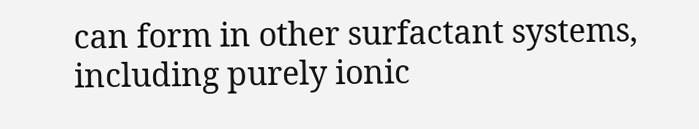can form in other surfactant systems, including purely ionic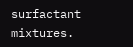surfactant mixtures.